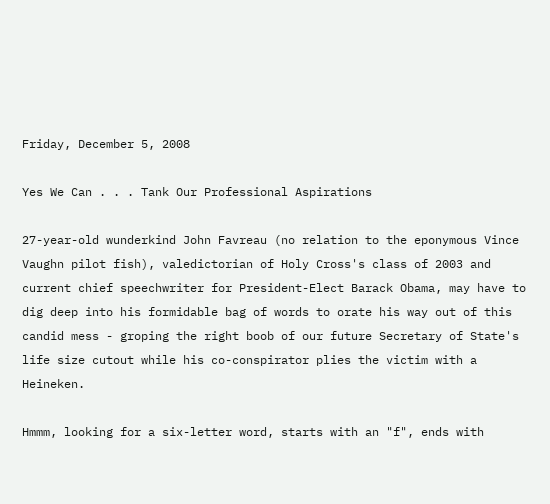Friday, December 5, 2008

Yes We Can . . . Tank Our Professional Aspirations

27-year-old wunderkind John Favreau (no relation to the eponymous Vince Vaughn pilot fish), valedictorian of Holy Cross's class of 2003 and current chief speechwriter for President-Elect Barack Obama, may have to dig deep into his formidable bag of words to orate his way out of this candid mess - groping the right boob of our future Secretary of State's life size cutout while his co-conspirator plies the victim with a Heineken.

Hmmm, looking for a six-letter word, starts with an "f", ends with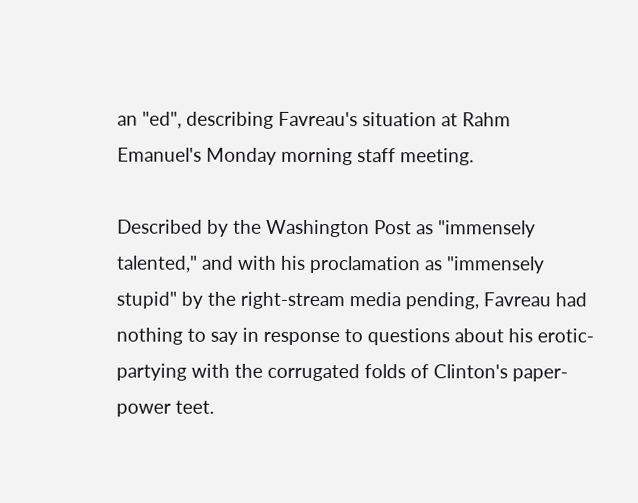an "ed", describing Favreau's situation at Rahm Emanuel's Monday morning staff meeting.

Described by the Washington Post as "immensely talented," and with his proclamation as "immensely stupid" by the right-stream media pending, Favreau had nothing to say in response to questions about his erotic-partying with the corrugated folds of Clinton's paper-power teet.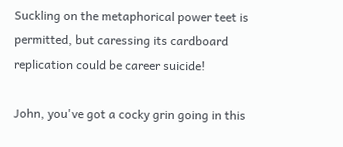Suckling on the metaphorical power teet is permitted, but caressing its cardboard replication could be career suicide!

John, you've got a cocky grin going in this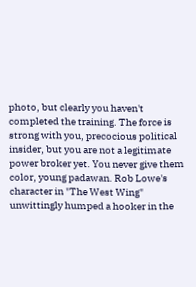photo, but clearly you haven't completed the training. The force is strong with you, precocious political insider, but you are not a legitimate power broker yet. You never give them color, young padawan. Rob Lowe's character in "The West Wing" unwittingly humped a hooker in the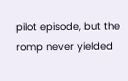pilot episode, but the romp never yielded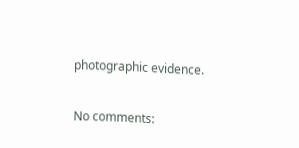photographic evidence.

No comments: